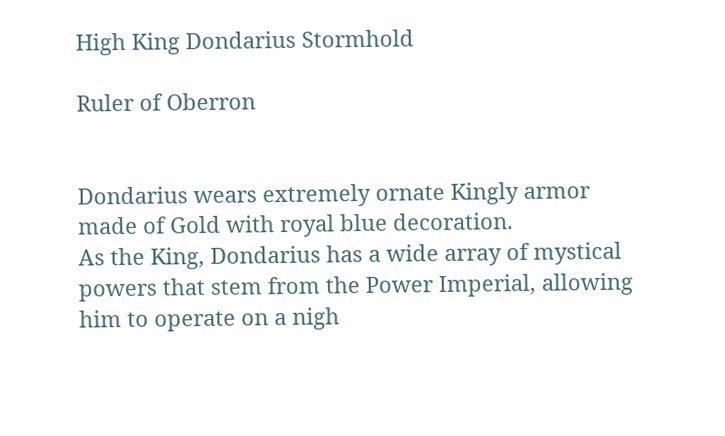High King Dondarius Stormhold

Ruler of Oberron


Dondarius wears extremely ornate Kingly armor made of Gold with royal blue decoration.
As the King, Dondarius has a wide array of mystical powers that stem from the Power Imperial, allowing him to operate on a nigh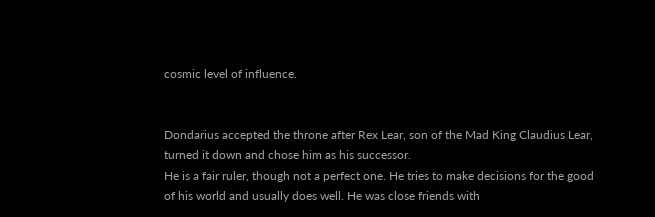cosmic level of influence.


Dondarius accepted the throne after Rex Lear, son of the Mad King Claudius Lear, turned it down and chose him as his successor.
He is a fair ruler, though not a perfect one. He tries to make decisions for the good of his world and usually does well. He was close friends with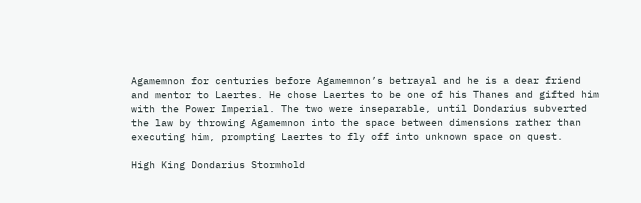Agamemnon for centuries before Agamemnon’s betrayal and he is a dear friend and mentor to Laertes. He chose Laertes to be one of his Thanes and gifted him with the Power Imperial. The two were inseparable, until Dondarius subverted the law by throwing Agamemnon into the space between dimensions rather than executing him, prompting Laertes to fly off into unknown space on quest.

High King Dondarius Stormhold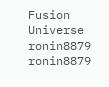Fusion Universe ronin8879 ronin8879